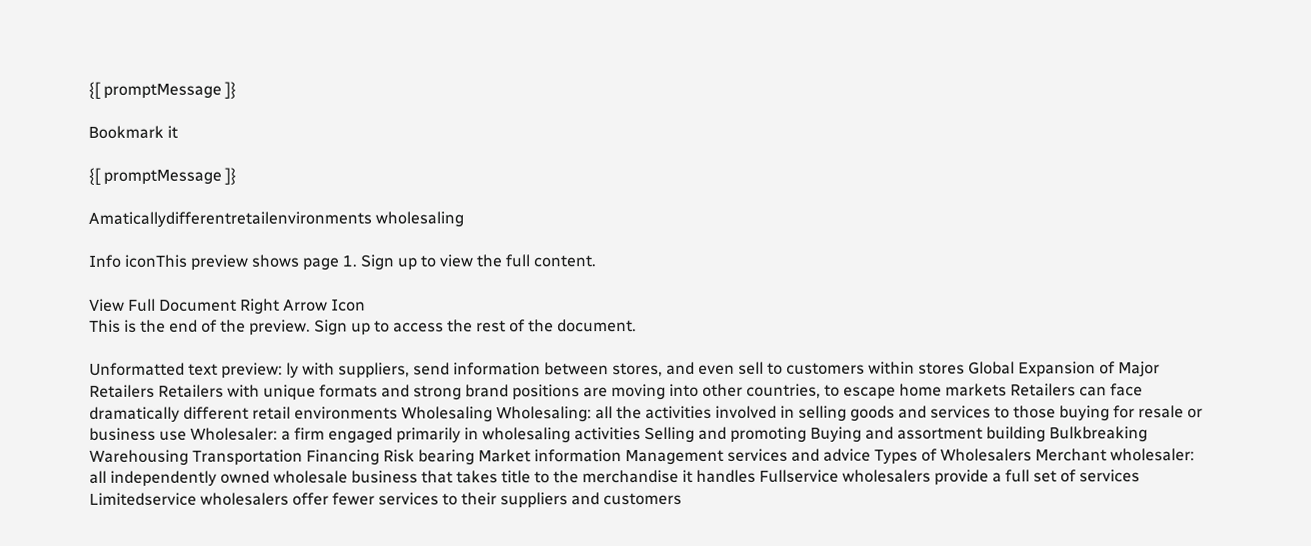{[ promptMessage ]}

Bookmark it

{[ promptMessage ]}

Amaticallydifferentretailenvironments wholesaling

Info iconThis preview shows page 1. Sign up to view the full content.

View Full Document Right Arrow Icon
This is the end of the preview. Sign up to access the rest of the document.

Unformatted text preview: ly with suppliers, send information between stores, and even sell to customers within stores Global Expansion of Major Retailers Retailers with unique formats and strong brand positions are moving into other countries, to escape home markets Retailers can face dramatically different retail environments Wholesaling Wholesaling: all the activities involved in selling goods and services to those buying for resale or business use Wholesaler: a firm engaged primarily in wholesaling activities Selling and promoting Buying and assortment building Bulkbreaking Warehousing Transportation Financing Risk bearing Market information Management services and advice Types of Wholesalers Merchant wholesaler: all independently owned wholesale business that takes title to the merchandise it handles Fullservice wholesalers provide a full set of services Limitedservice wholesalers offer fewer services to their suppliers and customers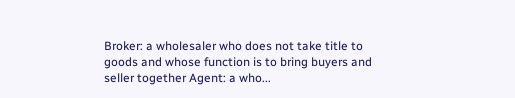Broker: a wholesaler who does not take title to goods and whose function is to bring buyers and seller together Agent: a who...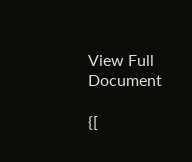View Full Document

{[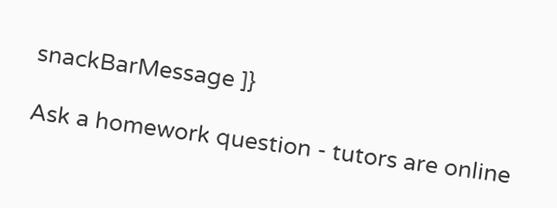snackBarMessage ]}

Ask a homework question - tutors are online